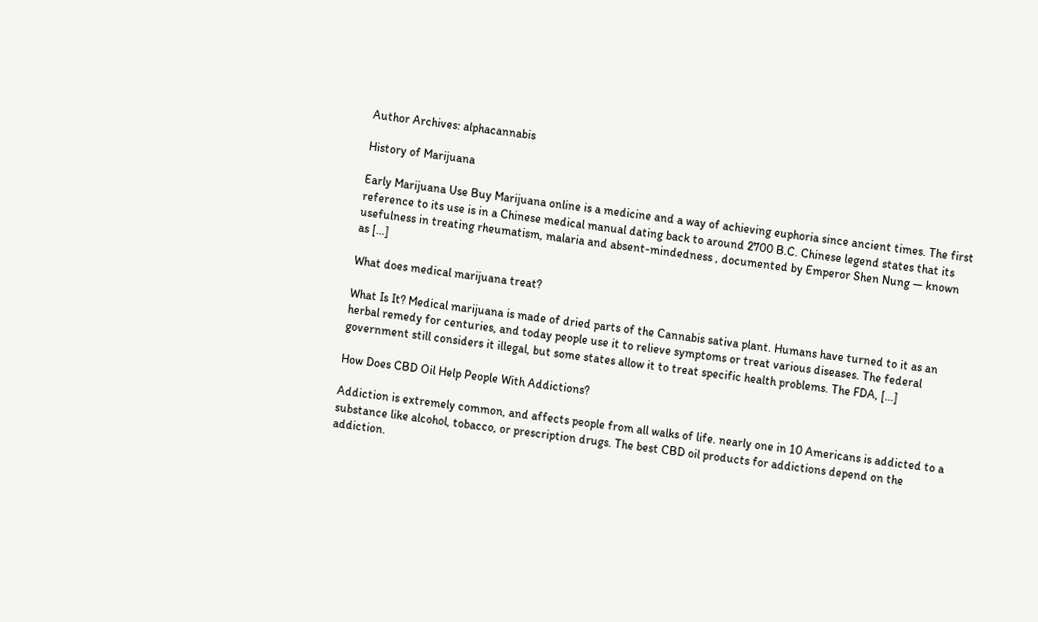Author Archives: alphacannabis

History of Marijuana

Early Marijuana Use Buy Marijuana online is a medicine and a way of achieving euphoria since ancient times. The first reference to its use is in a Chinese medical manual dating back to around 2700 B.C. Chinese legend states that its usefulness in treating rheumatism, malaria and absent-mindedness , documented by Emperor Shen Nung — known as […]

What does medical marijuana treat?

What Is It? Medical marijuana is made of dried parts of the Cannabis sativa plant. Humans have turned to it as an herbal remedy for centuries, and today people use it to relieve symptoms or treat various diseases. The federal government still considers it illegal, but some states allow it to treat specific health problems. The FDA, […]

How Does CBD Oil Help People With Addictions?

Addiction is extremely common, and affects people from all walks of life. nearly one in 10 Americans is addicted to a substance like alcohol, tobacco, or prescription drugs. The best CBD oil products for addictions depend on the addiction.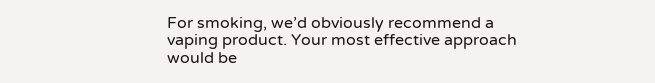For smoking, we’d obviously recommend a vaping product. Your most effective approach would be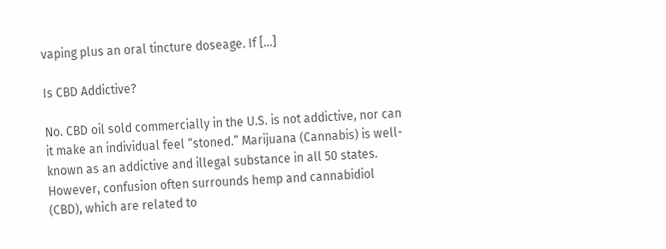vaping plus an oral tincture doseage. If […]

Is CBD Addictive?

No. CBD oil sold commercially in the U.S. is not addictive, nor can it make an individual feel “stoned.” Marijuana (Cannabis) is well-known as an addictive and illegal substance in all 50 states. However, confusion often surrounds hemp and cannabidiol (CBD), which are related to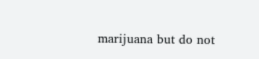marijuana but do not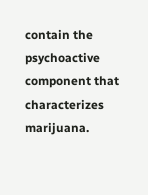contain the psychoactive component that characterizes marijuana.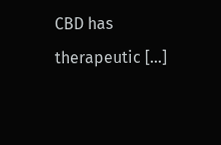CBD has therapeutic […]